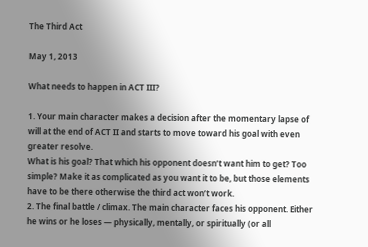The Third Act

May 1, 2013

What needs to happen in ACT III?

1. Your main character makes a decision after the momentary lapse of will at the end of ACT II and starts to move toward his goal with even greater resolve.
What is his goal? That which his opponent doesn’t want him to get? Too simple? Make it as complicated as you want it to be, but those elements have to be there otherwise the third act won’t work.
2. The final battle / climax. The main character faces his opponent. Either he wins or he loses — physically, mentally, or spiritually (or all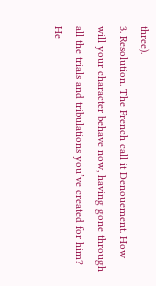three).
3. Resolution. The French call it Denouement. How will your character behave now, having gone through all the trials and tribulations you’ve created for him? He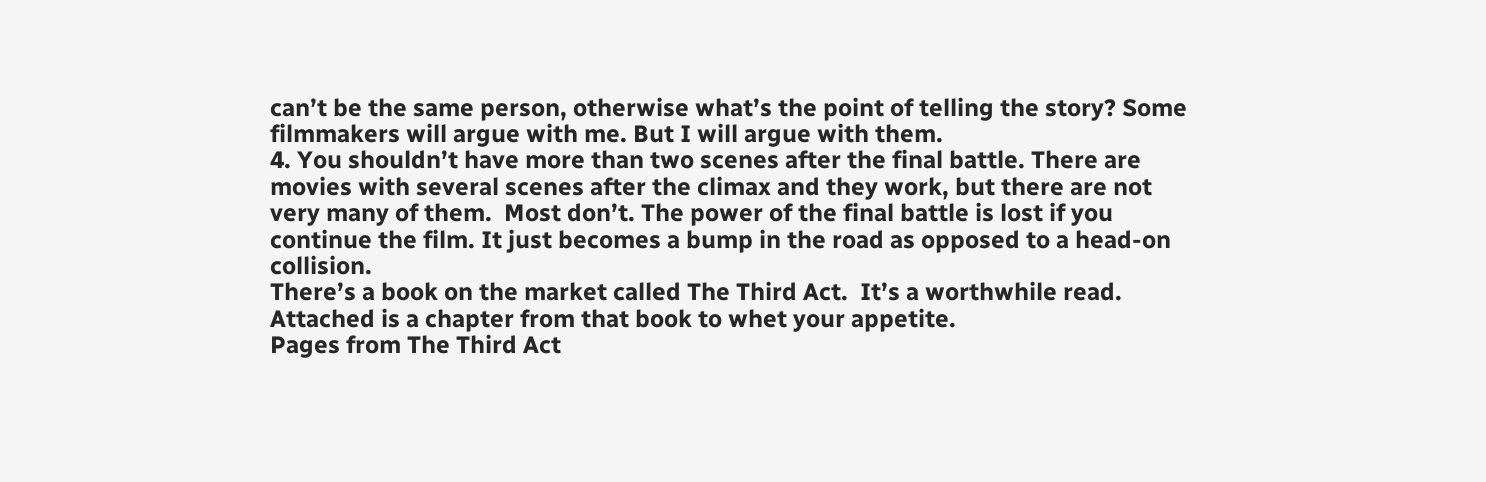can’t be the same person, otherwise what’s the point of telling the story? Some filmmakers will argue with me. But I will argue with them.
4. You shouldn’t have more than two scenes after the final battle. There are movies with several scenes after the climax and they work, but there are not very many of them.  Most don’t. The power of the final battle is lost if you continue the film. It just becomes a bump in the road as opposed to a head-on collision.
There’s a book on the market called The Third Act.  It’s a worthwhile read. Attached is a chapter from that book to whet your appetite.
Pages from The Third Act